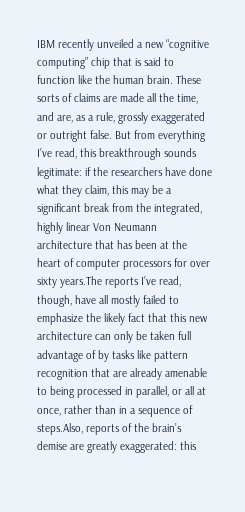IBM recently unveiled a new “cognitive computing” chip that is said to function like the human brain. These sorts of claims are made all the time, and are, as a rule, grossly exaggerated or outright false. But from everything I’ve read, this breakthrough sounds legitimate: if the researchers have done what they claim, this may be a significant break from the integrated, highly linear Von Neumann architecture that has been at the heart of computer processors for over sixty years.The reports I’ve read, though, have all mostly failed to emphasize the likely fact that this new architecture can only be taken full advantage of by tasks like pattern recognition that are already amenable to being processed in parallel, or all at once, rather than in a sequence of steps.Also, reports of the brain’s demise are greatly exaggerated: this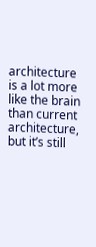architecture is a lot more like the brain than current architecture, but it’s still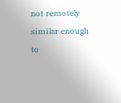not remotely similar enough to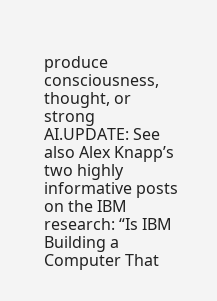produce consciousness, thought, or strong AI.UPDATE: See also Alex Knapp’s two highly informative posts on the IBM research: “Is IBM Building a Computer That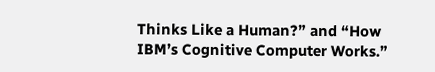Thinks Like a Human?” and “How IBM’s Cognitive Computer Works.”